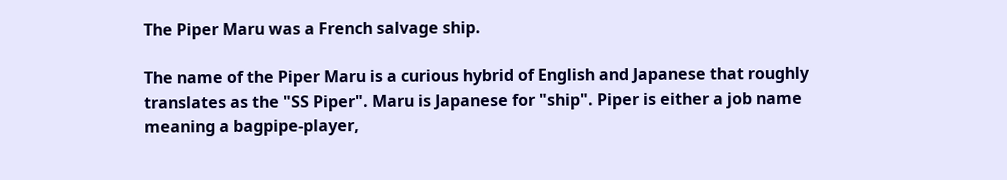The Piper Maru was a French salvage ship.

The name of the Piper Maru is a curious hybrid of English and Japanese that roughly translates as the "SS Piper". Maru is Japanese for "ship". Piper is either a job name meaning a bagpipe-player,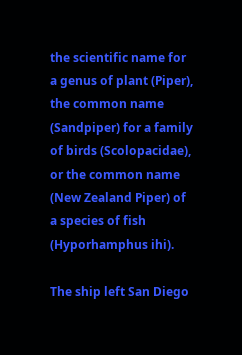the scientific name for a genus of plant (Piper), the common name (Sandpiper) for a family of birds (Scolopacidae), or the common name (New Zealand Piper) of a species of fish (Hyporhamphus ihi).

The ship left San Diego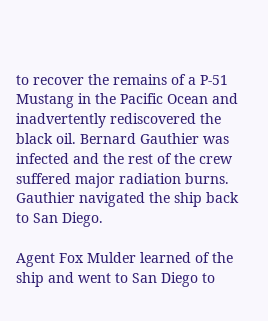to recover the remains of a P-51 Mustang in the Pacific Ocean and inadvertently rediscovered the black oil. Bernard Gauthier was infected and the rest of the crew suffered major radiation burns. Gauthier navigated the ship back to San Diego.

Agent Fox Mulder learned of the ship and went to San Diego to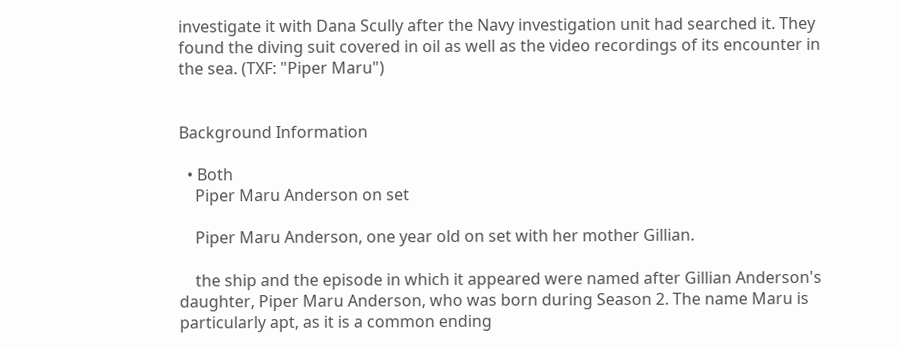investigate it with Dana Scully after the Navy investigation unit had searched it. They found the diving suit covered in oil as well as the video recordings of its encounter in the sea. (TXF: "Piper Maru")


Background Information

  • Both
    Piper Maru Anderson on set

    Piper Maru Anderson, one year old on set with her mother Gillian.

    the ship and the episode in which it appeared were named after Gillian Anderson's daughter, Piper Maru Anderson, who was born during Season 2. The name Maru is particularly apt, as it is a common ending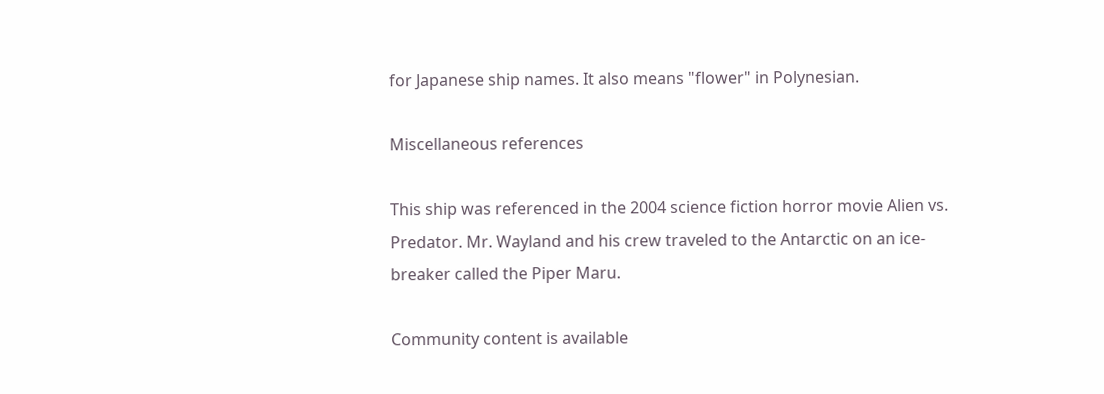for Japanese ship names. It also means "flower" in Polynesian.

Miscellaneous references

This ship was referenced in the 2004 science fiction horror movie Alien vs. Predator. Mr. Wayland and his crew traveled to the Antarctic on an ice-breaker called the Piper Maru.

Community content is available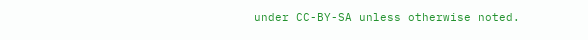under CC-BY-SA unless otherwise noted.